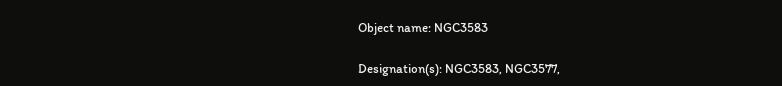Object name: NGC3583

Designation(s): NGC3583, NGC3577,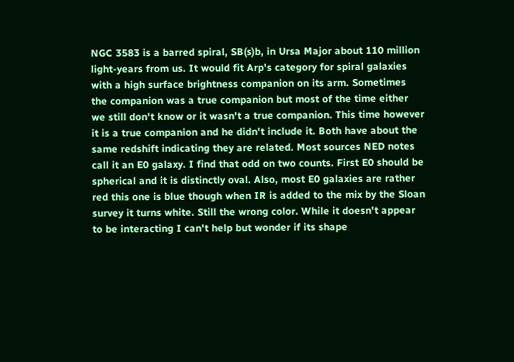NGC 3583 is a barred spiral, SB(s)b, in Ursa Major about 110 million light-years from us. It would fit Arp's category for spiral galaxies with a high surface brightness companion on its arm. Sometimes the companion was a true companion but most of the time either we still don't know or it wasn't a true companion. This time however it is a true companion and he didn't include it. Both have about the same redshift indicating they are related. Most sources NED notes call it an E0 galaxy. I find that odd on two counts. First E0 should be spherical and it is distinctly oval. Also, most E0 galaxies are rather red this one is blue though when IR is added to the mix by the Sloan survey it turns white. Still the wrong color. While it doesn't appear to be interacting I can't help but wonder if its shape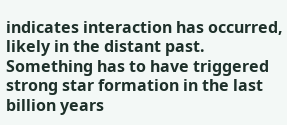indicates interaction has occurred, likely in the distant past. Something has to have triggered strong star formation in the last billion years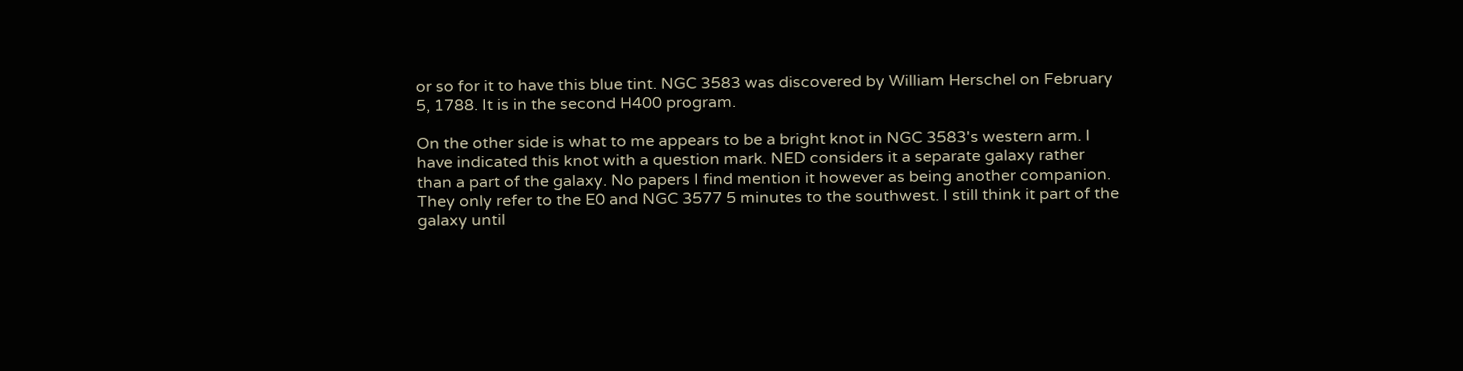or so for it to have this blue tint. NGC 3583 was discovered by William Herschel on February 5, 1788. It is in the second H400 program.

On the other side is what to me appears to be a bright knot in NGC 3583's western arm. I have indicated this knot with a question mark. NED considers it a separate galaxy rather than a part of the galaxy. No papers I find mention it however as being another companion. They only refer to the E0 and NGC 3577 5 minutes to the southwest. I still think it part of the galaxy until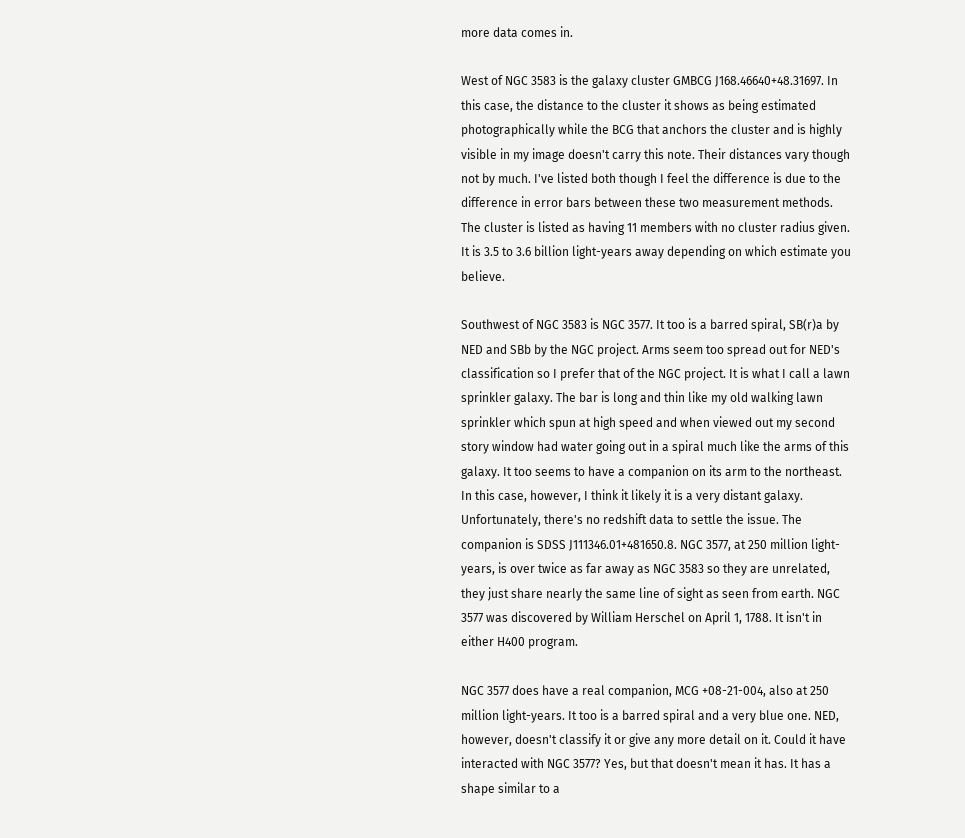more data comes in.

West of NGC 3583 is the galaxy cluster GMBCG J168.46640+48.31697. In this case, the distance to the cluster it shows as being estimated photographically while the BCG that anchors the cluster and is highly visible in my image doesn't carry this note. Their distances vary though not by much. I've listed both though I feel the difference is due to the difference in error bars between these two measurement methods. The cluster is listed as having 11 members with no cluster radius given. It is 3.5 to 3.6 billion light-years away depending on which estimate you believe.

Southwest of NGC 3583 is NGC 3577. It too is a barred spiral, SB(r)a by NED and SBb by the NGC project. Arms seem too spread out for NED's classification so I prefer that of the NGC project. It is what I call a lawn sprinkler galaxy. The bar is long and thin like my old walking lawn sprinkler which spun at high speed and when viewed out my second story window had water going out in a spiral much like the arms of this galaxy. It too seems to have a companion on its arm to the northeast. In this case, however, I think it likely it is a very distant galaxy. Unfortunately, there's no redshift data to settle the issue. The companion is SDSS J111346.01+481650.8. NGC 3577, at 250 million light-years, is over twice as far away as NGC 3583 so they are unrelated, they just share nearly the same line of sight as seen from earth. NGC 3577 was discovered by William Herschel on April 1, 1788. It isn't in either H400 program.

NGC 3577 does have a real companion, MCG +08-21-004, also at 250 million light-years. It too is a barred spiral and a very blue one. NED, however, doesn't classify it or give any more detail on it. Could it have interacted with NGC 3577? Yes, but that doesn't mean it has. It has a shape similar to a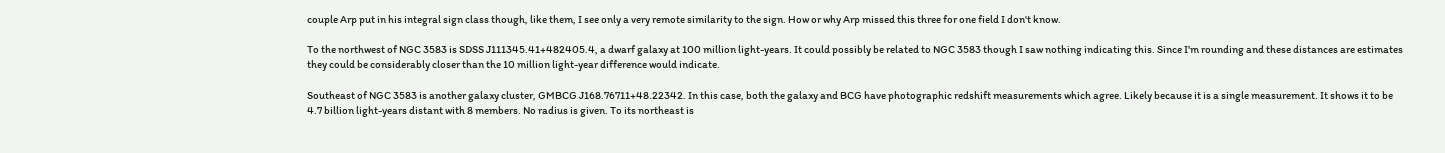couple Arp put in his integral sign class though, like them, I see only a very remote similarity to the sign. How or why Arp missed this three for one field I don't know.

To the northwest of NGC 3583 is SDSS J111345.41+482405.4, a dwarf galaxy at 100 million light-years. It could possibly be related to NGC 3583 though I saw nothing indicating this. Since I'm rounding and these distances are estimates they could be considerably closer than the 10 million light-year difference would indicate.

Southeast of NGC 3583 is another galaxy cluster, GMBCG J168.76711+48.22342. In this case, both the galaxy and BCG have photographic redshift measurements which agree. Likely because it is a single measurement. It shows it to be 4.7 billion light-years distant with 8 members. No radius is given. To its northeast is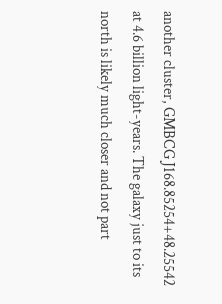another cluster, GMBCG J168.85254+48.25542 at 4.6 billion light-years. The galaxy just to its north is likely much closer and not part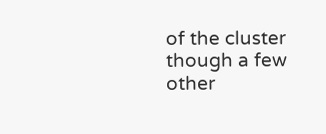of the cluster though a few other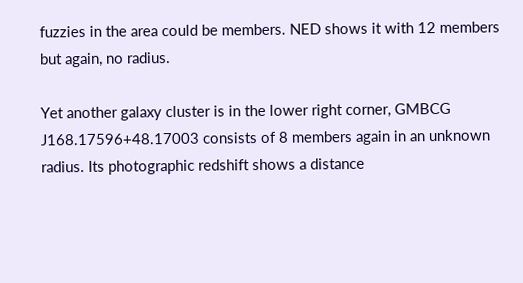fuzzies in the area could be members. NED shows it with 12 members but again, no radius.

Yet another galaxy cluster is in the lower right corner, GMBCG J168.17596+48.17003 consists of 8 members again in an unknown radius. Its photographic redshift shows a distance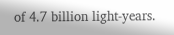of 4.7 billion light-years.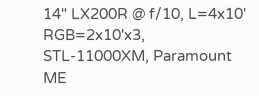14" LX200R @ f/10, L=4x10' RGB=2x10'x3, STL-11000XM, Paramount ME